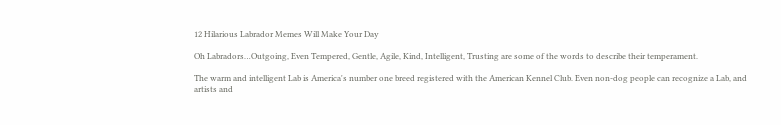12 Hilarious Labrador Memes Will Make Your Day

Oh Labradors…Outgoing, Even Tempered, Gentle, Agile, Kind, Intelligent, Trusting are some of the words to describe their temperament.

The warm and intelligent Lab is America's number one breed registered with the American Kennel Club. Even non-dog people can recognize a Lab, and artists and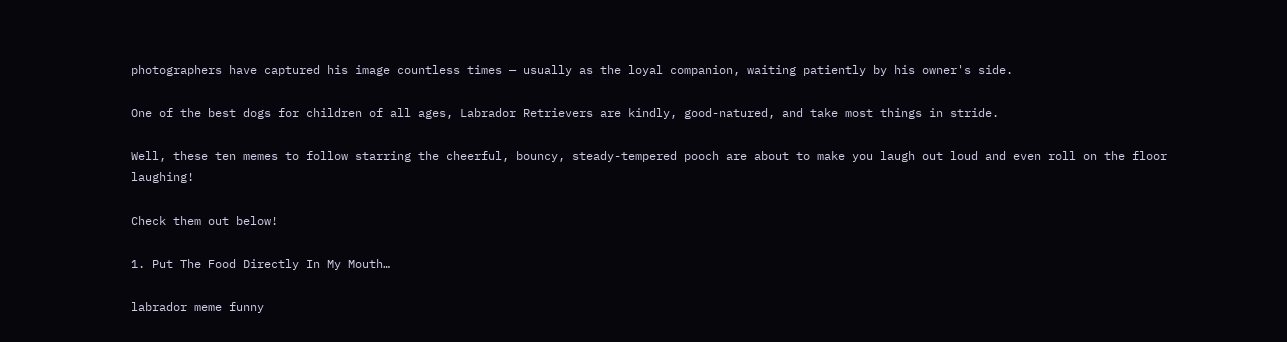photographers have captured his image countless times — usually as the loyal companion, waiting patiently by his owner's side.

One of the best dogs for children of all ages, Labrador Retrievers are kindly, good-natured, and take most things in stride.

Well, these ten memes to follow starring the cheerful, bouncy, steady-tempered pooch are about to make you laugh out loud and even roll on the floor laughing!

Check them out below!

1. Put The Food Directly In My Mouth…

labrador meme funny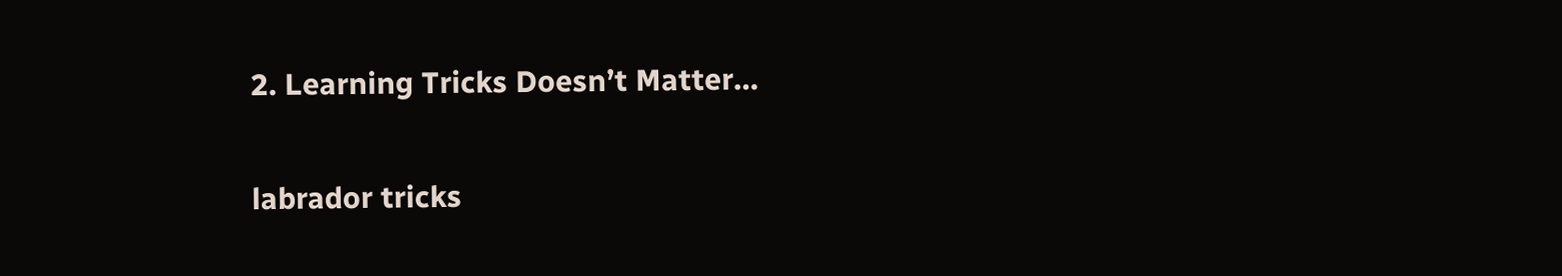2. Learning Tricks Doesn’t Matter…

labrador tricks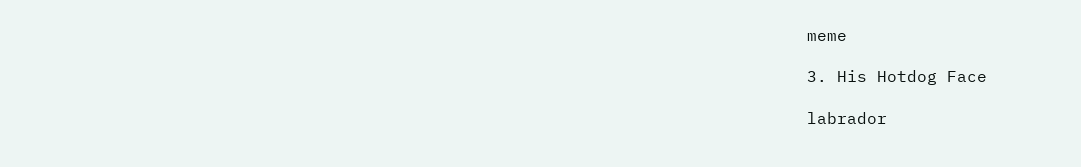meme

3. His Hotdog Face

labrador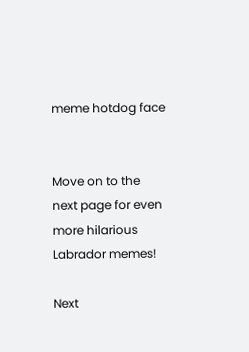meme hotdog face


Move on to the next page for even more hilarious Labrador memes!

Next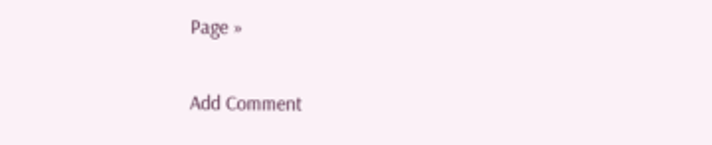Page »

Add Comment